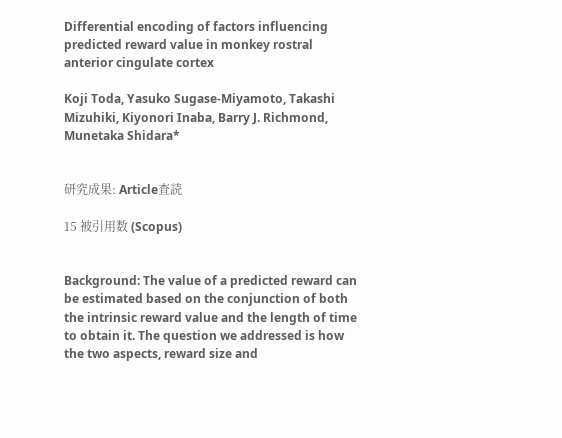Differential encoding of factors influencing predicted reward value in monkey rostral anterior cingulate cortex

Koji Toda, Yasuko Sugase-Miyamoto, Takashi Mizuhiki, Kiyonori Inaba, Barry J. Richmond, Munetaka Shidara*


研究成果: Article査読

15 被引用数 (Scopus)


Background: The value of a predicted reward can be estimated based on the conjunction of both the intrinsic reward value and the length of time to obtain it. The question we addressed is how the two aspects, reward size and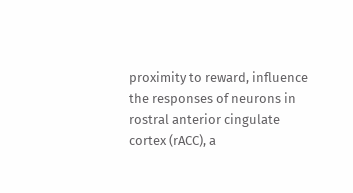proximity to reward, influence the responses of neurons in rostral anterior cingulate cortex (rACC), a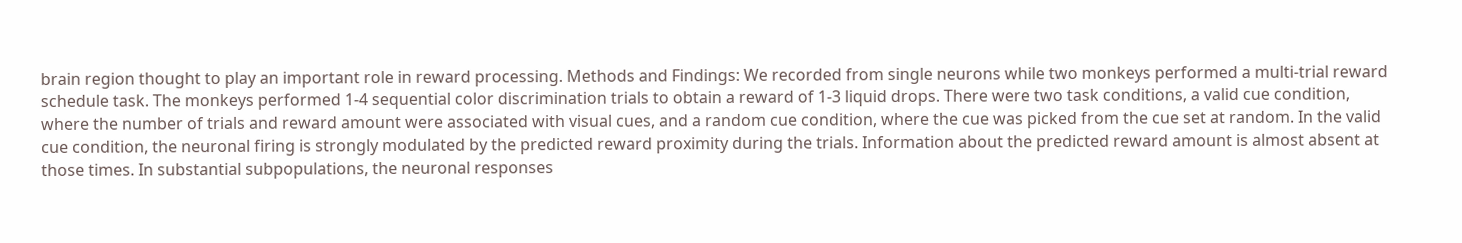brain region thought to play an important role in reward processing. Methods and Findings: We recorded from single neurons while two monkeys performed a multi-trial reward schedule task. The monkeys performed 1-4 sequential color discrimination trials to obtain a reward of 1-3 liquid drops. There were two task conditions, a valid cue condition, where the number of trials and reward amount were associated with visual cues, and a random cue condition, where the cue was picked from the cue set at random. In the valid cue condition, the neuronal firing is strongly modulated by the predicted reward proximity during the trials. Information about the predicted reward amount is almost absent at those times. In substantial subpopulations, the neuronal responses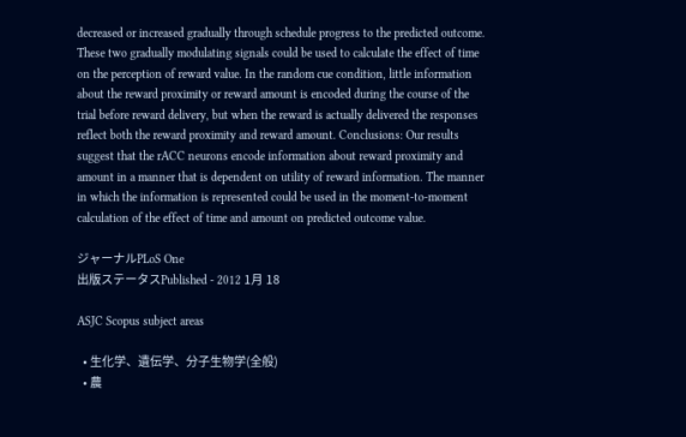decreased or increased gradually through schedule progress to the predicted outcome. These two gradually modulating signals could be used to calculate the effect of time on the perception of reward value. In the random cue condition, little information about the reward proximity or reward amount is encoded during the course of the trial before reward delivery, but when the reward is actually delivered the responses reflect both the reward proximity and reward amount. Conclusions: Our results suggest that the rACC neurons encode information about reward proximity and amount in a manner that is dependent on utility of reward information. The manner in which the information is represented could be used in the moment-to-moment calculation of the effect of time and amount on predicted outcome value.

ジャーナルPLoS One
出版ステータスPublished - 2012 1月 18

ASJC Scopus subject areas

  • 生化学、遺伝学、分子生物学(全般)
  • 農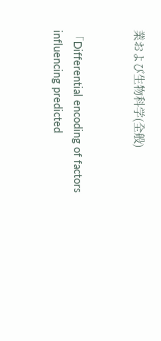業および生物科学(全般)


「Differential encoding of factors influencing predicted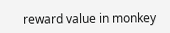reward value in monkey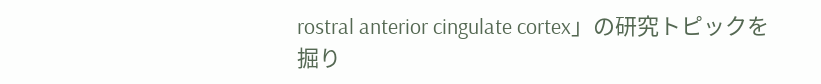rostral anterior cingulate cortex」の研究トピックを掘り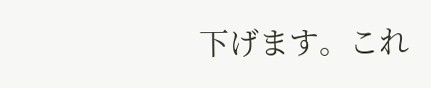下げます。これ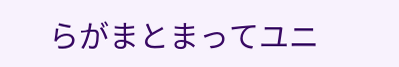らがまとまってユニ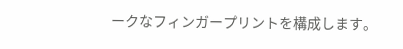ークなフィンガープリントを構成します。